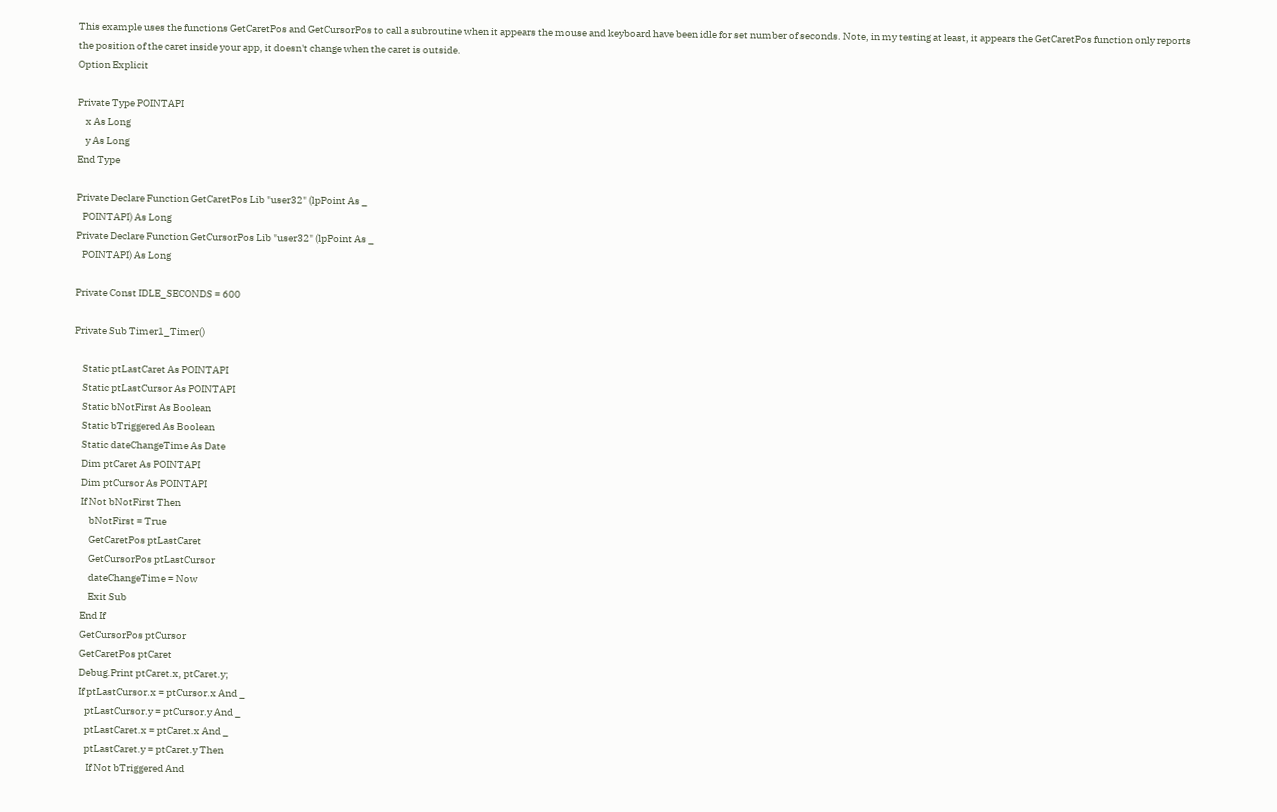This example uses the functions GetCaretPos and GetCursorPos to call a subroutine when it appears the mouse and keyboard have been idle for set number of seconds. Note, in my testing at least, it appears the GetCaretPos function only reports the position of the caret inside your app, it doesn't change when the caret is outside.
Option Explicit

Private Type POINTAPI
    x As Long
    y As Long
End Type

Private Declare Function GetCaretPos Lib "user32" (lpPoint As _
   POINTAPI) As Long
Private Declare Function GetCursorPos Lib "user32" (lpPoint As _
   POINTAPI) As Long

Private Const IDLE_SECONDS = 600

Private Sub Timer1_Timer()

    Static ptLastCaret As POINTAPI
    Static ptLastCursor As POINTAPI
    Static bNotFirst As Boolean
    Static bTriggered As Boolean
    Static dateChangeTime As Date
    Dim ptCaret As POINTAPI
    Dim ptCursor As POINTAPI
    If Not bNotFirst Then
        bNotFirst = True
        GetCaretPos ptLastCaret
        GetCursorPos ptLastCursor
        dateChangeTime = Now
        Exit Sub
    End If
    GetCursorPos ptCursor
    GetCaretPos ptCaret
    Debug.Print ptCaret.x, ptCaret.y;
    If ptLastCursor.x = ptCursor.x And _
       ptLastCursor.y = ptCursor.y And _
       ptLastCaret.x = ptCaret.x And _
       ptLastCaret.y = ptCaret.y Then
        If Not bTriggered And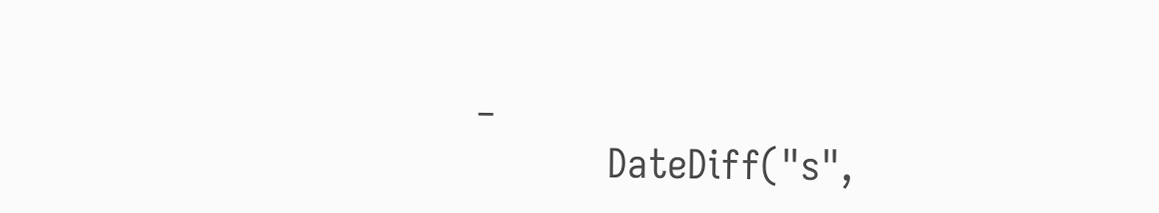_
           DateDiff("s",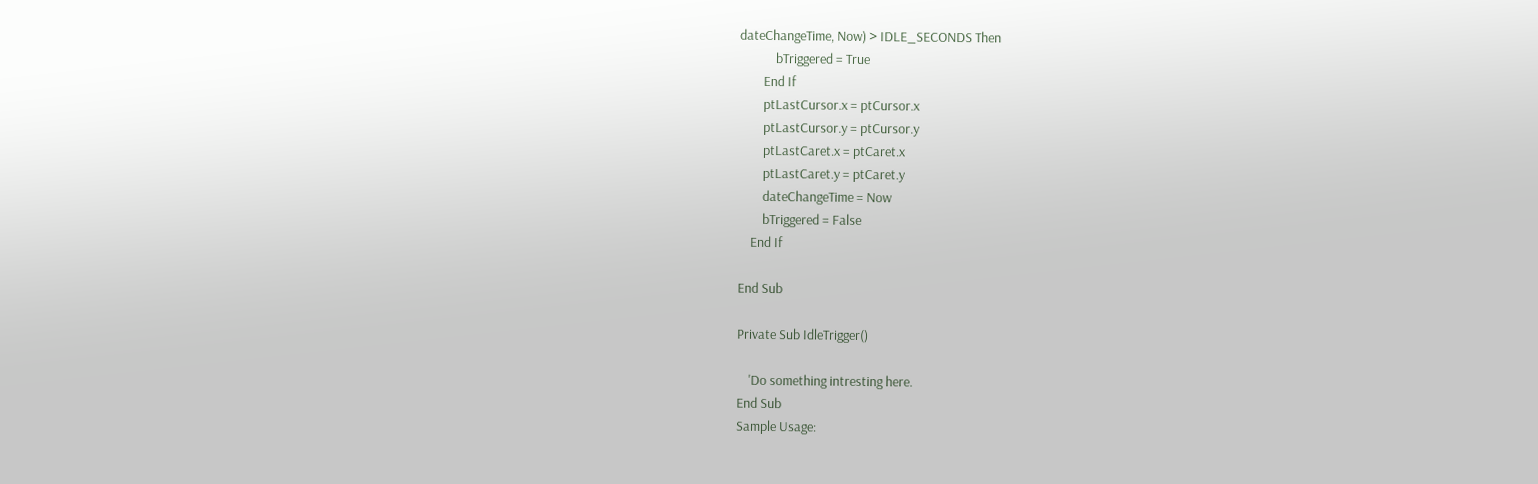dateChangeTime, Now) > IDLE_SECONDS Then
            bTriggered = True
        End If
        ptLastCursor.x = ptCursor.x
        ptLastCursor.y = ptCursor.y
        ptLastCaret.x = ptCaret.x
        ptLastCaret.y = ptCaret.y
        dateChangeTime = Now
        bTriggered = False
    End If

End Sub

Private Sub IdleTrigger()

    'Do something intresting here.
End Sub
Sample Usage: